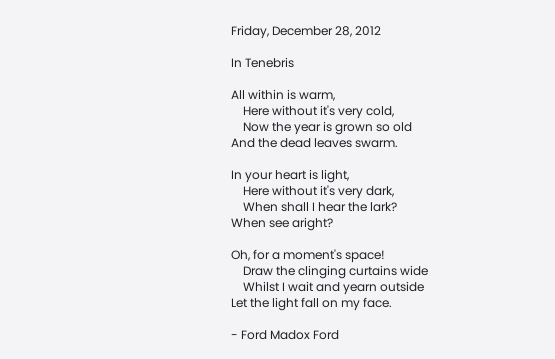Friday, December 28, 2012

In Tenebris

All within is warm,
    Here without it's very cold,
    Now the year is grown so old
And the dead leaves swarm.

In your heart is light,
    Here without it's very dark,
    When shall I hear the lark?
When see aright?

Oh, for a moment's space!
    Draw the clinging curtains wide
    Whilst I wait and yearn outside
Let the light fall on my face.

- Ford Madox Ford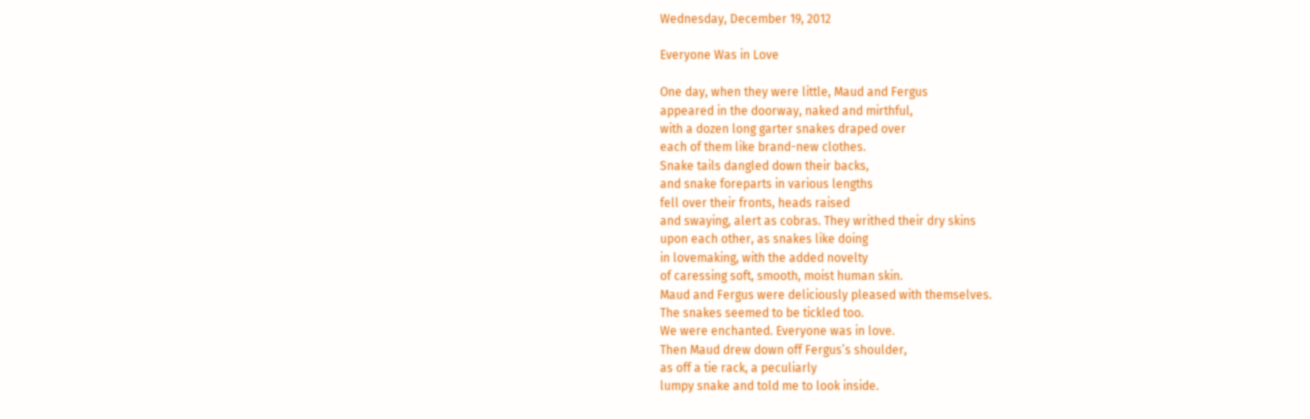Wednesday, December 19, 2012

Everyone Was in Love

One day, when they were little, Maud and Fergus
appeared in the doorway, naked and mirthful,
with a dozen long garter snakes draped over
each of them like brand-new clothes.
Snake tails dangled down their backs,
and snake foreparts in various lengths
fell over their fronts, heads raised
and swaying, alert as cobras. They writhed their dry skins
upon each other, as snakes like doing
in lovemaking, with the added novelty
of caressing soft, smooth, moist human skin.
Maud and Fergus were deliciously pleased with themselves.
The snakes seemed to be tickled too.
We were enchanted. Everyone was in love.
Then Maud drew down off Fergus’s shoulder,
as off a tie rack, a peculiarly
lumpy snake and told me to look inside.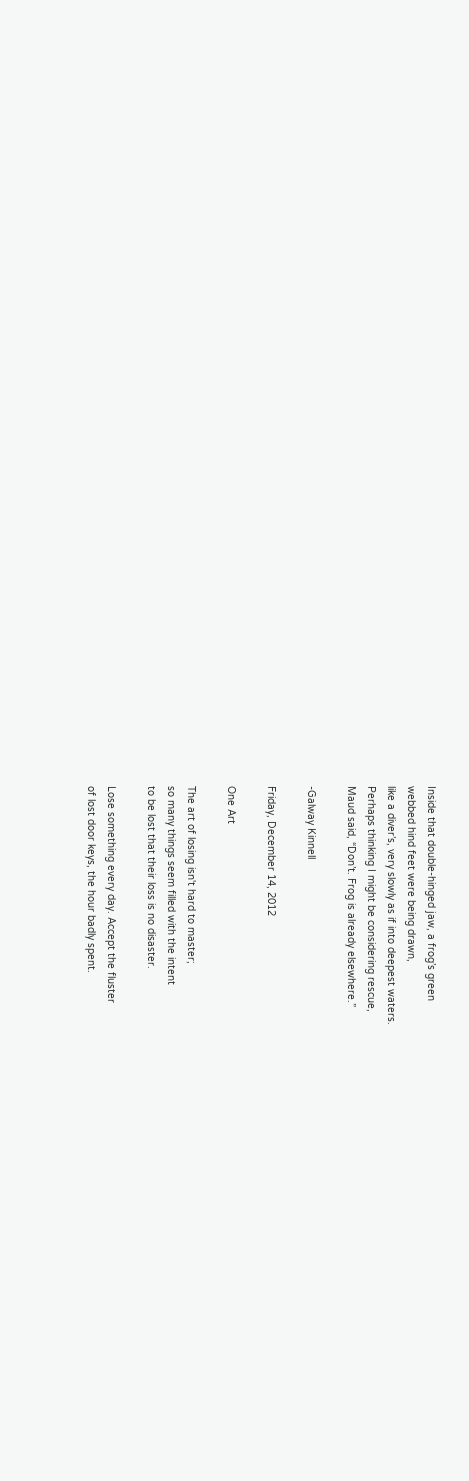Inside that double-hinged jaw, a frog’s green
webbed hind feet were being drawn,
like a diver’s, very slowly as if into deepest waters.
Perhaps thinking I might be considering rescue,
Maud said, “Don’t. Frog is already elsewhere.”

-Galway Kinnell

Friday, December 14, 2012

One Art

The art of losing isn't hard to master;
so many things seem filled with the intent
to be lost that their loss is no disaster.

Lose something every day. Accept the fluster
of lost door keys, the hour badly spent.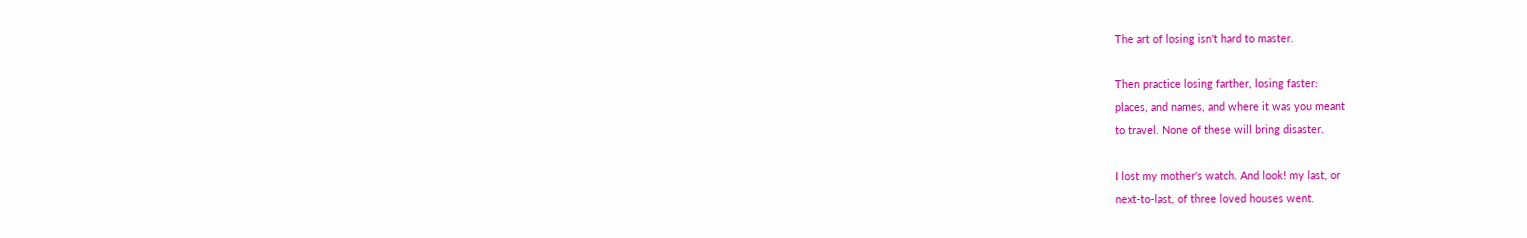The art of losing isn't hard to master.

Then practice losing farther, losing faster:
places, and names, and where it was you meant
to travel. None of these will bring disaster.

I lost my mother's watch. And look! my last, or
next-to-last, of three loved houses went.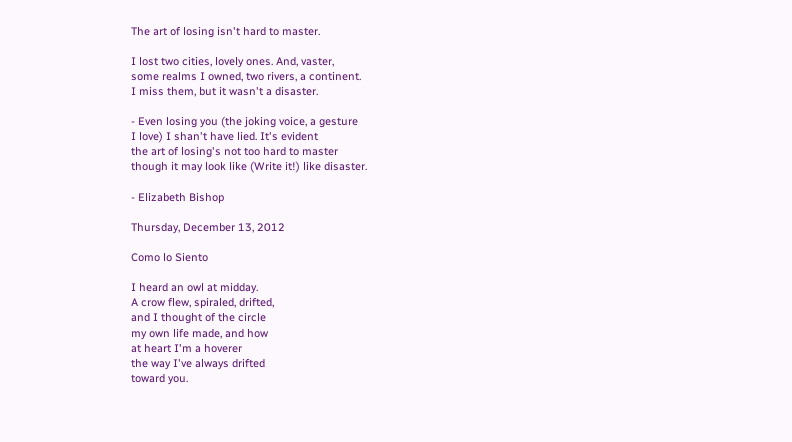The art of losing isn't hard to master.

I lost two cities, lovely ones. And, vaster,
some realms I owned, two rivers, a continent.
I miss them, but it wasn't a disaster.

- Even losing you (the joking voice, a gesture
I love) I shan't have lied. It's evident
the art of losing's not too hard to master
though it may look like (Write it!) like disaster.

- Elizabeth Bishop

Thursday, December 13, 2012

Como lo Siento

I heard an owl at midday.
A crow flew, spiraled, drifted,
and I thought of the circle
my own life made, and how
at heart I'm a hoverer
the way I've always drifted
toward you.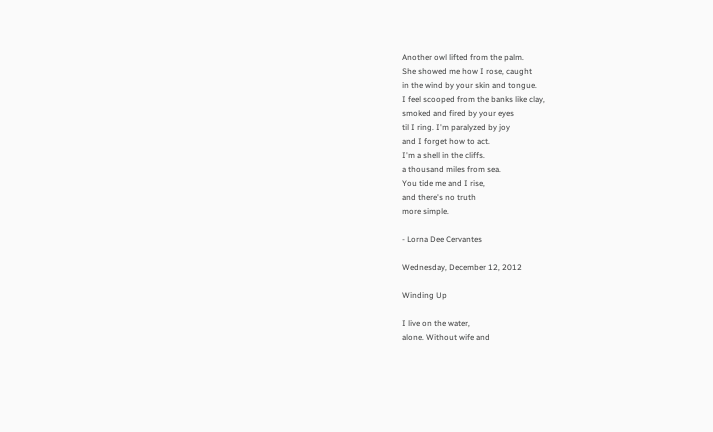Another owl lifted from the palm.
She showed me how I rose, caught
in the wind by your skin and tongue.
I feel scooped from the banks like clay,
smoked and fired by your eyes
til I ring. I'm paralyzed by joy
and I forget how to act.
I'm a shell in the cliffs.
a thousand miles from sea.
You tide me and I rise,
and there's no truth
more simple.

- Lorna Dee Cervantes

Wednesday, December 12, 2012

Winding Up

I live on the water,
alone. Without wife and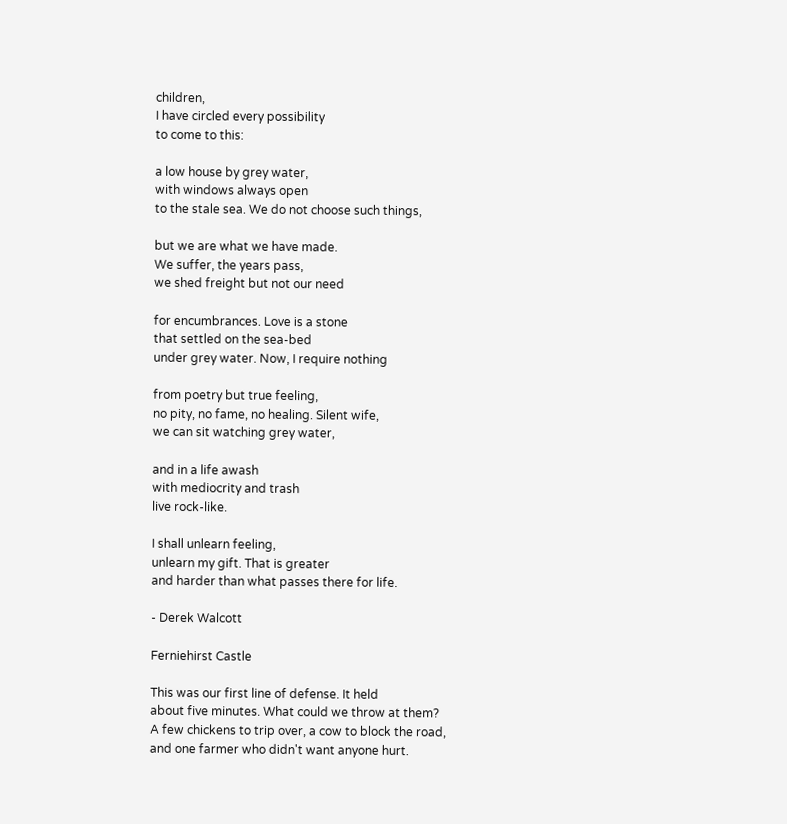children,
I have circled every possibility
to come to this:

a low house by grey water,
with windows always open
to the stale sea. We do not choose such things,

but we are what we have made.
We suffer, the years pass,
we shed freight but not our need

for encumbrances. Love is a stone
that settled on the sea-bed
under grey water. Now, I require nothing

from poetry but true feeling,
no pity, no fame, no healing. Silent wife,
we can sit watching grey water,

and in a life awash
with mediocrity and trash
live rock-like.

I shall unlearn feeling,
unlearn my gift. That is greater
and harder than what passes there for life.

- Derek Walcott

Ferniehirst Castle

This was our first line of defense. It held
about five minutes. What could we throw at them?
A few chickens to trip over, a cow to block the road,
and one farmer who didn't want anyone hurt.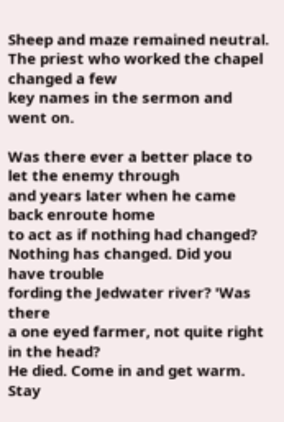Sheep and maze remained neutral.
The priest who worked the chapel changed a few
key names in the sermon and went on.

Was there ever a better place to let the enemy through
and years later when he came back enroute home
to act as if nothing had changed?
Nothing has changed. Did you have trouble
fording the Jedwater river? 'Was there
a one eyed farmer, not quite right in the head?
He died. Come in and get warm.
Stay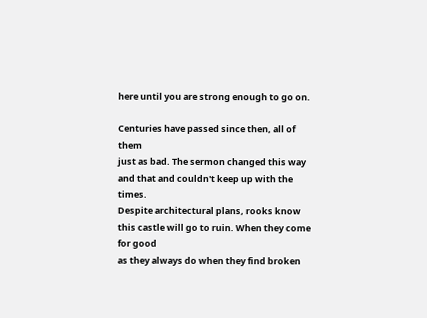here until you are strong enough to go on.

Centuries have passed since then, all of them
just as bad. The sermon changed this way
and that and couldn't keep up with the times.
Despite architectural plans, rooks know
this castle will go to ruin. When they come for good
as they always do when they find broken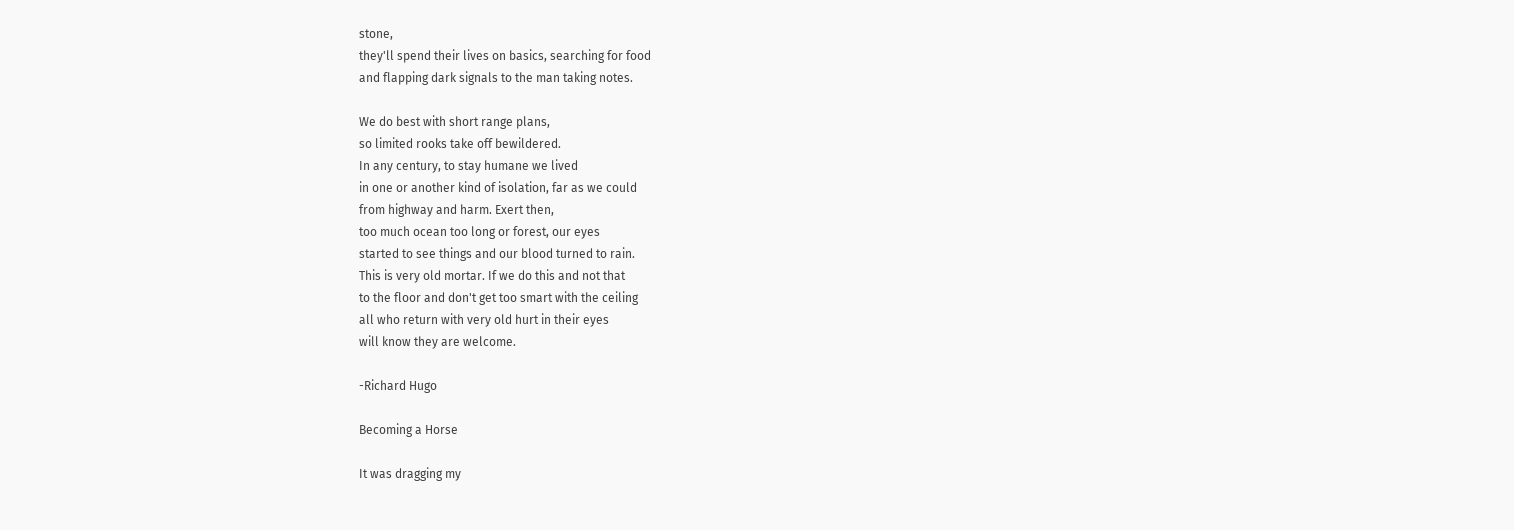stone,
they'll spend their lives on basics, searching for food
and flapping dark signals to the man taking notes.

We do best with short range plans,
so limited rooks take off bewildered.
In any century, to stay humane we lived
in one or another kind of isolation, far as we could
from highway and harm. Exert then,
too much ocean too long or forest, our eyes
started to see things and our blood turned to rain.
This is very old mortar. If we do this and not that
to the floor and don't get too smart with the ceiling
all who return with very old hurt in their eyes
will know they are welcome.

-Richard Hugo

Becoming a Horse

It was dragging my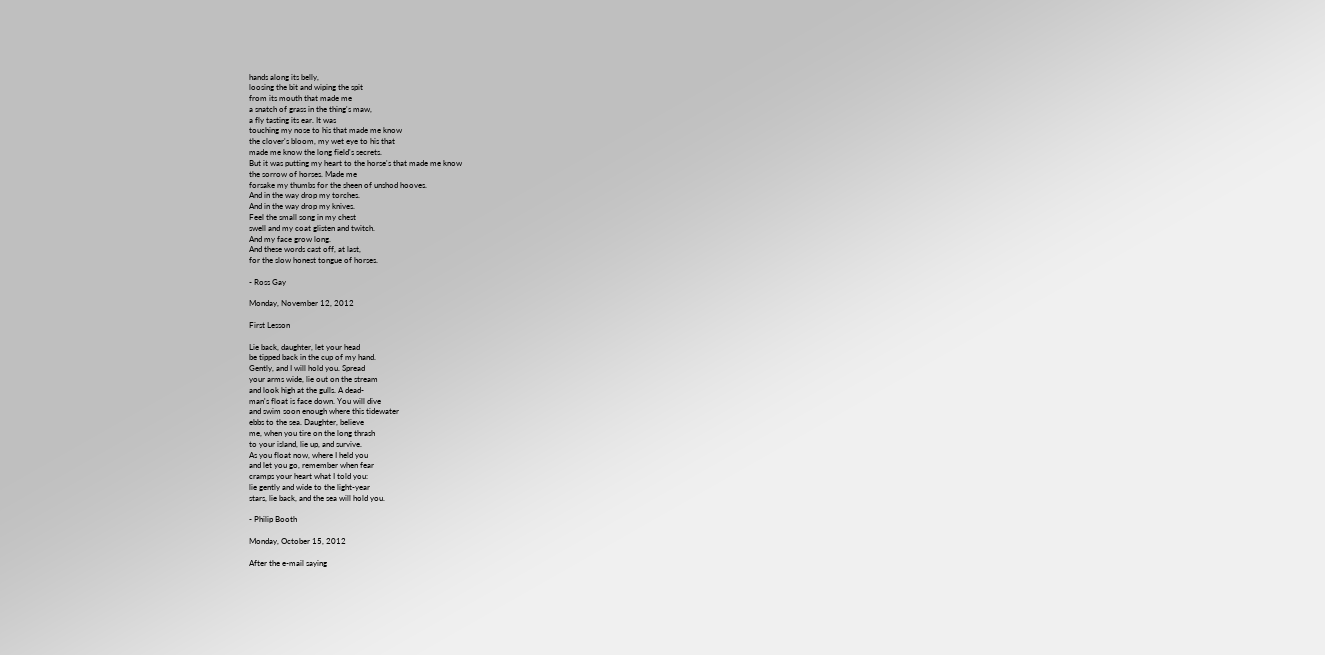hands along its belly,
loosing the bit and wiping the spit
from its mouth that made me
a snatch of grass in the thing's maw,
a fly tasting its ear. It was
touching my nose to his that made me know
the clover's bloom, my wet eye to his that
made me know the long field's secrets.
But it was putting my heart to the horse's that made me know
the sorrow of horses. Made me
forsake my thumbs for the sheen of unshod hooves.
And in the way drop my torches.
And in the way drop my knives.
Feel the small song in my chest
swell and my coat glisten and twitch.
And my face grow long.
And these words cast off, at last,
for the slow honest tongue of horses.

- Ross Gay

Monday, November 12, 2012

First Lesson

Lie back, daughter, let your head
be tipped back in the cup of my hand.
Gently, and I will hold you. Spread
your arms wide, lie out on the stream
and look high at the gulls. A dead-
man's float is face down. You will dive
and swim soon enough where this tidewater
ebbs to the sea. Daughter, believe
me, when you tire on the long thrash
to your island, lie up, and survive.
As you float now, where I held you
and let you go, remember when fear
cramps your heart what I told you:
lie gently and wide to the light-year
stars, lie back, and the sea will hold you.

- Philip Booth

Monday, October 15, 2012

After the e-mail saying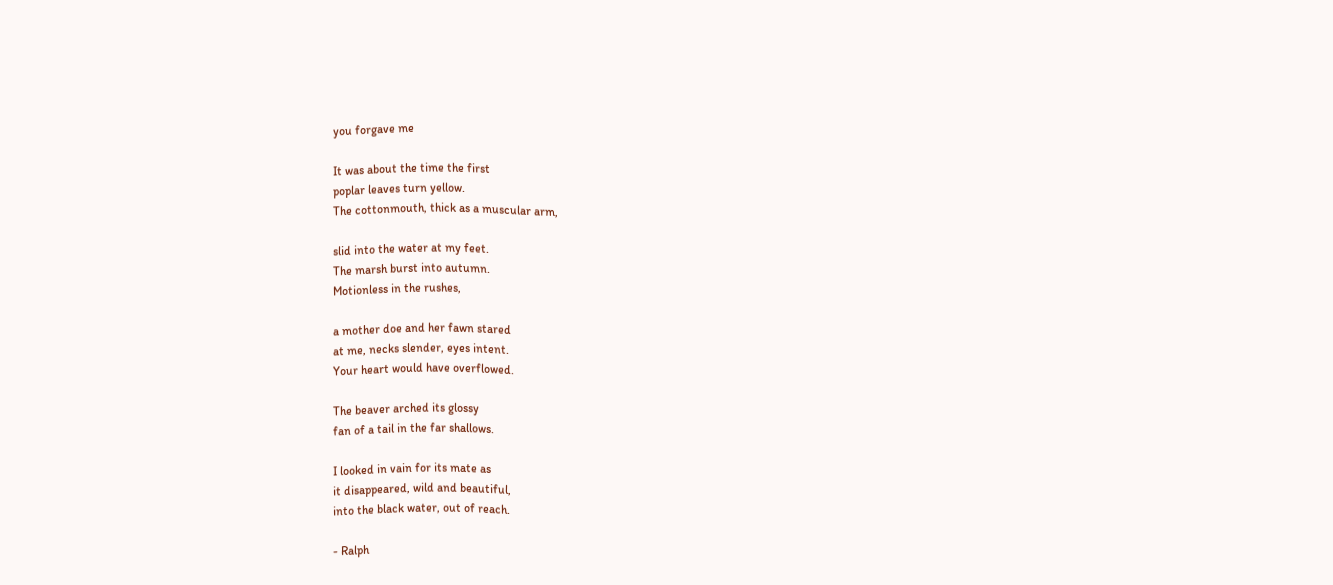you forgave me

It was about the time the first
poplar leaves turn yellow.
The cottonmouth, thick as a muscular arm,

slid into the water at my feet.
The marsh burst into autumn.
Motionless in the rushes,

a mother doe and her fawn stared
at me, necks slender, eyes intent.
Your heart would have overflowed.

The beaver arched its glossy
fan of a tail in the far shallows.

I looked in vain for its mate as
it disappeared, wild and beautiful,
into the black water, out of reach.

- Ralph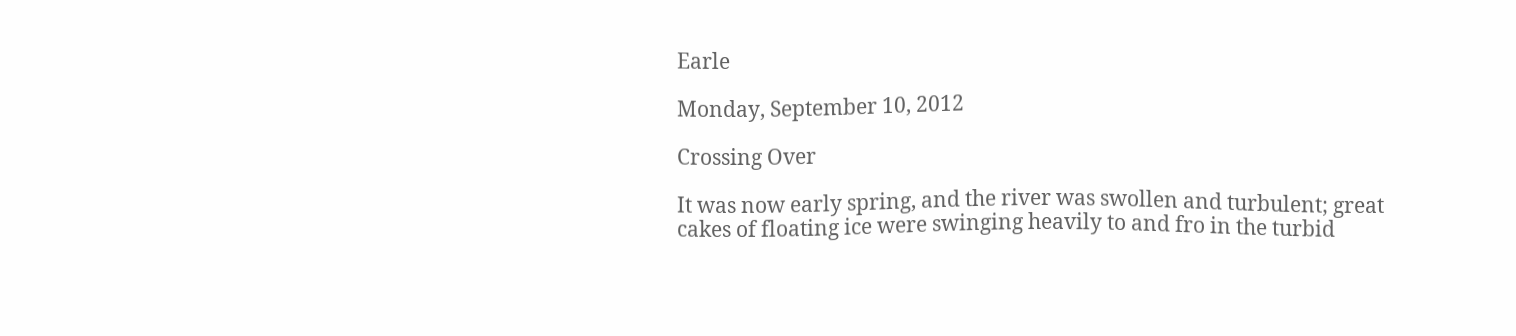Earle

Monday, September 10, 2012

Crossing Over

It was now early spring, and the river was swollen and turbulent; great cakes of floating ice were swinging heavily to and fro in the turbid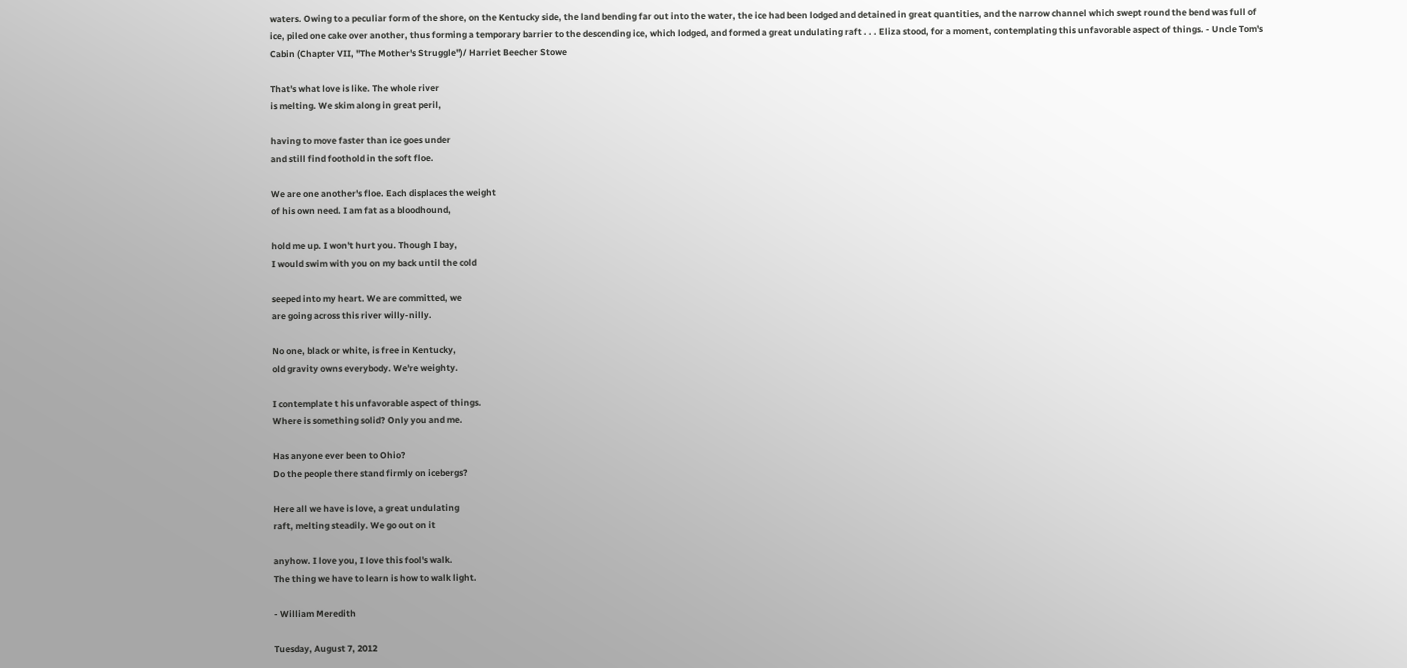waters. Owing to a peculiar form of the shore, on the Kentucky side, the land bending far out into the water, the ice had been lodged and detained in great quantities, and the narrow channel which swept round the bend was full of ice, piled one cake over another, thus forming a temporary barrier to the descending ice, which lodged, and formed a great undulating raft . . . Eliza stood, for a moment, contemplating this unfavorable aspect of things. - Uncle Tom's Cabin (Chapter VII, "The Mother's Struggle")/ Harriet Beecher Stowe

That's what love is like. The whole river
is melting. We skim along in great peril,

having to move faster than ice goes under
and still find foothold in the soft floe.

We are one another's floe. Each displaces the weight
of his own need. I am fat as a bloodhound,

hold me up. I won't hurt you. Though I bay,
I would swim with you on my back until the cold

seeped into my heart. We are committed, we
are going across this river willy-nilly.

No one, black or white, is free in Kentucky,
old gravity owns everybody. We're weighty.

I contemplate t his unfavorable aspect of things.
Where is something solid? Only you and me.

Has anyone ever been to Ohio?
Do the people there stand firmly on icebergs?

Here all we have is love, a great undulating
raft, melting steadily. We go out on it

anyhow. I love you, I love this fool's walk.
The thing we have to learn is how to walk light.

- William Meredith

Tuesday, August 7, 2012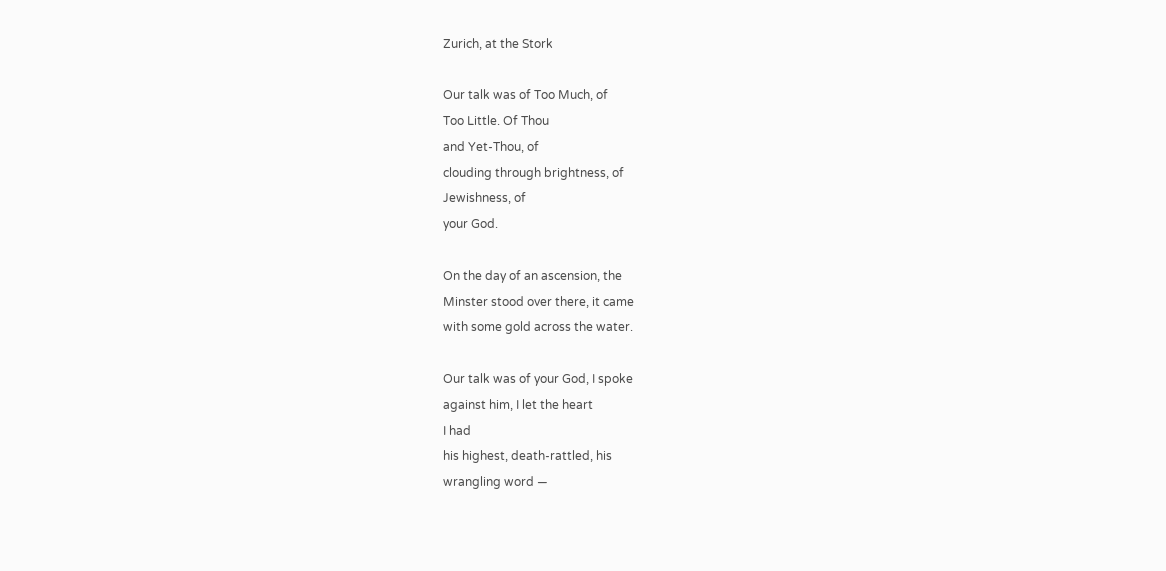Zurich, at the Stork

Our talk was of Too Much, of
Too Little. Of Thou
and Yet-Thou, of
clouding through brightness, of
Jewishness, of
your God.

On the day of an ascension, the
Minster stood over there, it came
with some gold across the water.

Our talk was of your God, I spoke
against him, I let the heart
I had
his highest, death-rattled, his
wrangling word —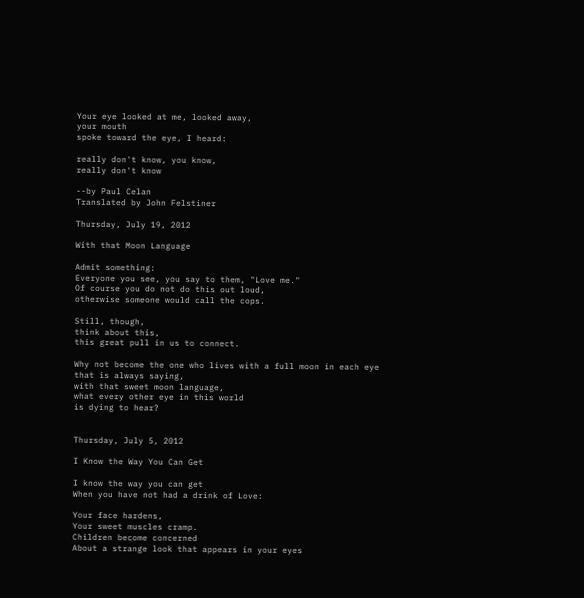Your eye looked at me, looked away,
your mouth
spoke toward the eye, I heard:

really don't know, you know,
really don't know

--by Paul Celan
Translated by John Felstiner

Thursday, July 19, 2012

With that Moon Language

Admit something:
Everyone you see, you say to them, "Love me."
Of course you do not do this out loud,
otherwise someone would call the cops.

Still, though,
think about this,
this great pull in us to connect.

Why not become the one who lives with a full moon in each eye
that is always saying,
with that sweet moon language,
what every other eye in this world
is dying to hear?


Thursday, July 5, 2012

I Know the Way You Can Get

I know the way you can get
When you have not had a drink of Love:

Your face hardens,
Your sweet muscles cramp.
Children become concerned
About a strange look that appears in your eyes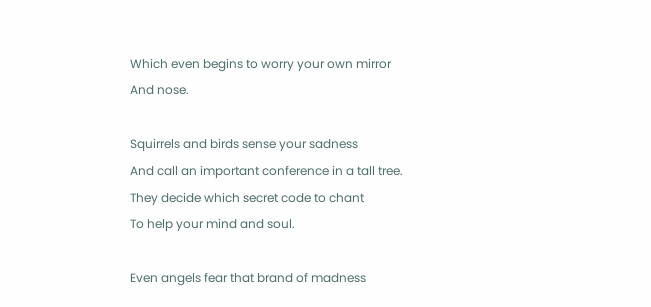Which even begins to worry your own mirror
And nose.

Squirrels and birds sense your sadness
And call an important conference in a tall tree.
They decide which secret code to chant
To help your mind and soul.

Even angels fear that brand of madness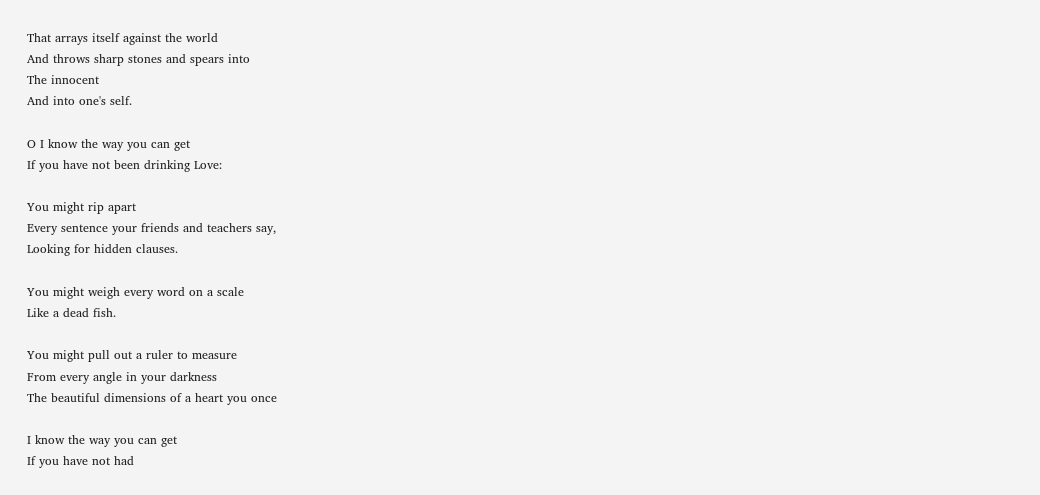That arrays itself against the world
And throws sharp stones and spears into
The innocent
And into one's self.

O I know the way you can get
If you have not been drinking Love:

You might rip apart
Every sentence your friends and teachers say,
Looking for hidden clauses.

You might weigh every word on a scale
Like a dead fish.

You might pull out a ruler to measure
From every angle in your darkness
The beautiful dimensions of a heart you once

I know the way you can get
If you have not had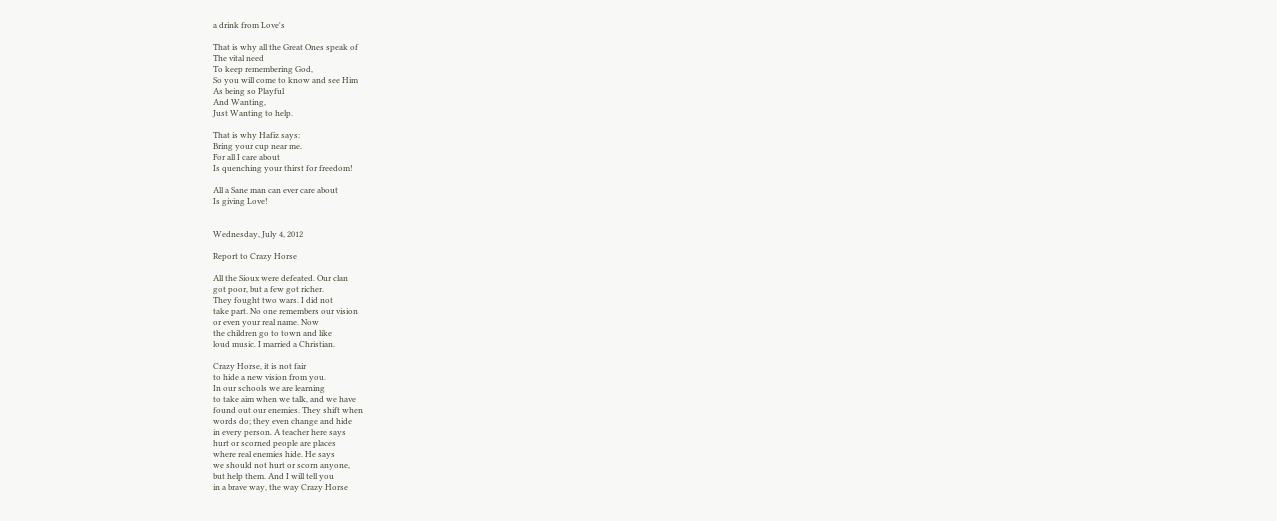a drink from Love's

That is why all the Great Ones speak of
The vital need
To keep remembering God,
So you will come to know and see Him
As being so Playful
And Wanting,
Just Wanting to help.

That is why Hafiz says:
Bring your cup near me.
For all I care about
Is quenching your thirst for freedom!

All a Sane man can ever care about
Is giving Love!


Wednesday, July 4, 2012

Report to Crazy Horse

All the Sioux were defeated. Our clan
got poor, but a few got richer.
They fought two wars. I did not
take part. No one remembers our vision
or even your real name. Now
the children go to town and like
loud music. I married a Christian.

Crazy Horse, it is not fair
to hide a new vision from you.
In our schools we are learning
to take aim when we talk, and we have
found out our enemies. They shift when
words do; they even change and hide
in every person. A teacher here says
hurt or scorned people are places
where real enemies hide. He says
we should not hurt or scorn anyone,
but help them. And I will tell you
in a brave way, the way Crazy Horse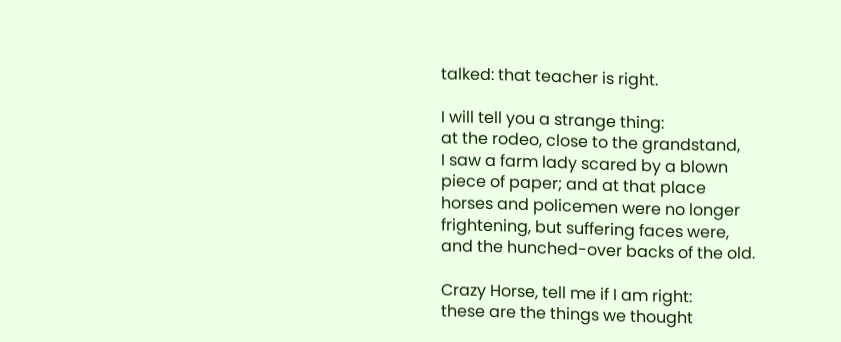talked: that teacher is right.

I will tell you a strange thing:
at the rodeo, close to the grandstand,
I saw a farm lady scared by a blown
piece of paper; and at that place
horses and policemen were no longer
frightening, but suffering faces were,
and the hunched-over backs of the old.

Crazy Horse, tell me if I am right:
these are the things we thought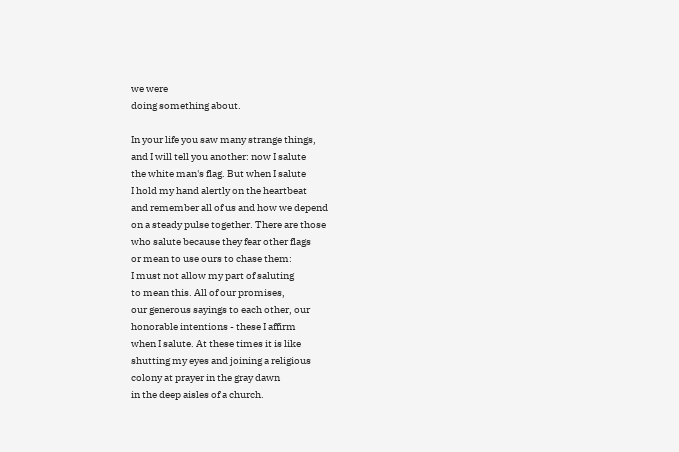we were
doing something about.

In your life you saw many strange things,
and I will tell you another: now I salute
the white man's flag. But when I salute
I hold my hand alertly on the heartbeat
and remember all of us and how we depend
on a steady pulse together. There are those
who salute because they fear other flags
or mean to use ours to chase them:
I must not allow my part of saluting
to mean this. All of our promises,
our generous sayings to each other, our
honorable intentions - these I affirm
when I salute. At these times it is like
shutting my eyes and joining a religious
colony at prayer in the gray dawn
in the deep aisles of a church.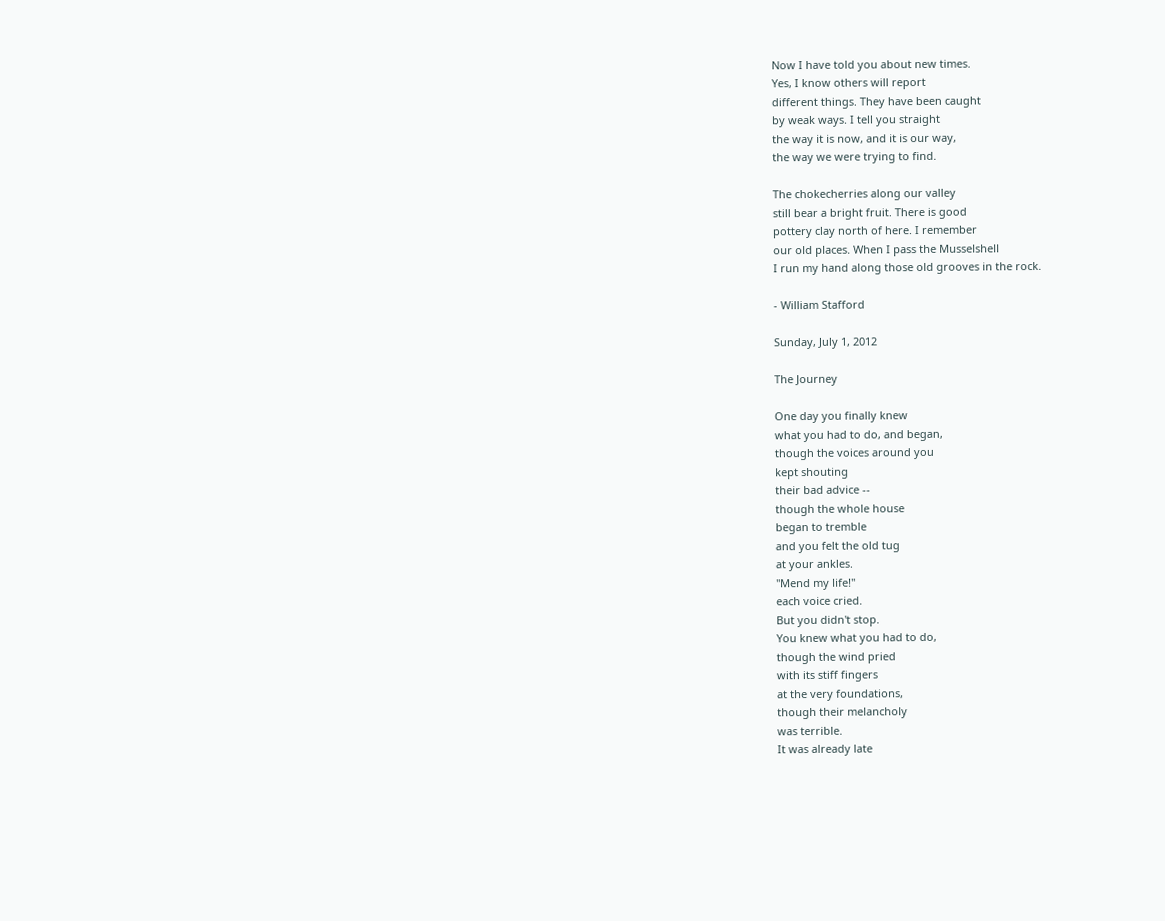Now I have told you about new times.
Yes, I know others will report
different things. They have been caught
by weak ways. I tell you straight
the way it is now, and it is our way,
the way we were trying to find.

The chokecherries along our valley
still bear a bright fruit. There is good
pottery clay north of here. I remember
our old places. When I pass the Musselshell
I run my hand along those old grooves in the rock.

- William Stafford

Sunday, July 1, 2012

The Journey

One day you finally knew
what you had to do, and began,
though the voices around you
kept shouting
their bad advice --
though the whole house
began to tremble
and you felt the old tug
at your ankles.
"Mend my life!"
each voice cried.
But you didn't stop.
You knew what you had to do,
though the wind pried
with its stiff fingers
at the very foundations,
though their melancholy
was terrible.
It was already late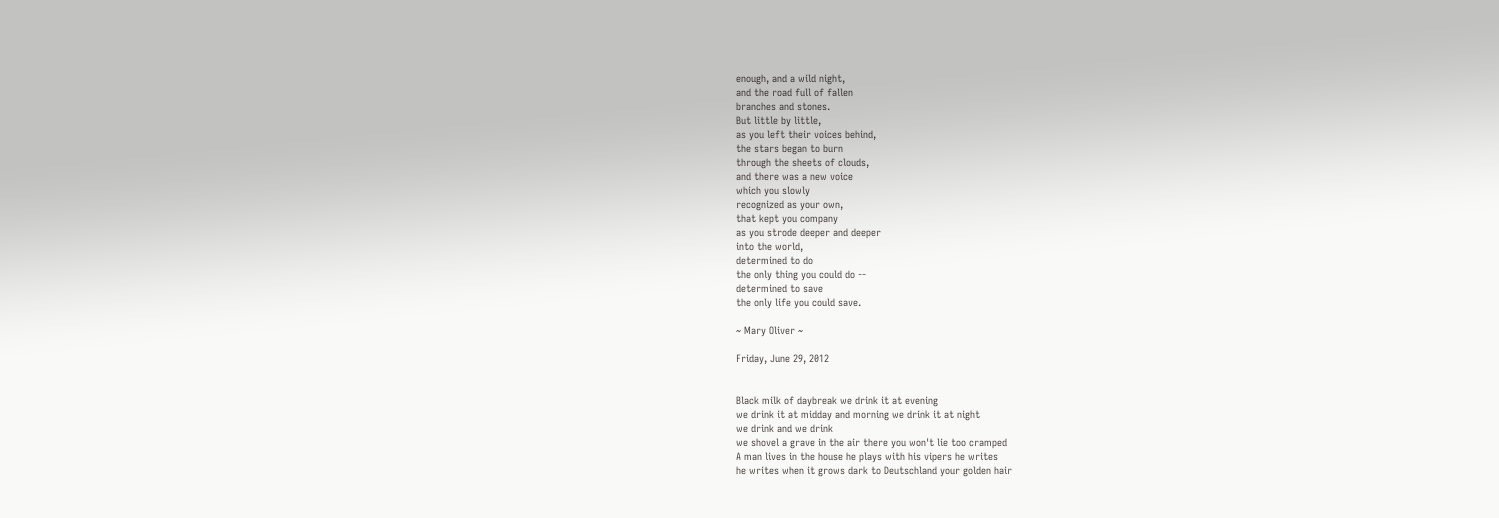enough, and a wild night,
and the road full of fallen
branches and stones.
But little by little,
as you left their voices behind,
the stars began to burn
through the sheets of clouds,
and there was a new voice
which you slowly
recognized as your own,
that kept you company
as you strode deeper and deeper
into the world,
determined to do
the only thing you could do --
determined to save
the only life you could save.

~ Mary Oliver ~

Friday, June 29, 2012


Black milk of daybreak we drink it at evening
we drink it at midday and morning we drink it at night
we drink and we drink
we shovel a grave in the air there you won't lie too cramped
A man lives in the house he plays with his vipers he writes
he writes when it grows dark to Deutschland your golden hair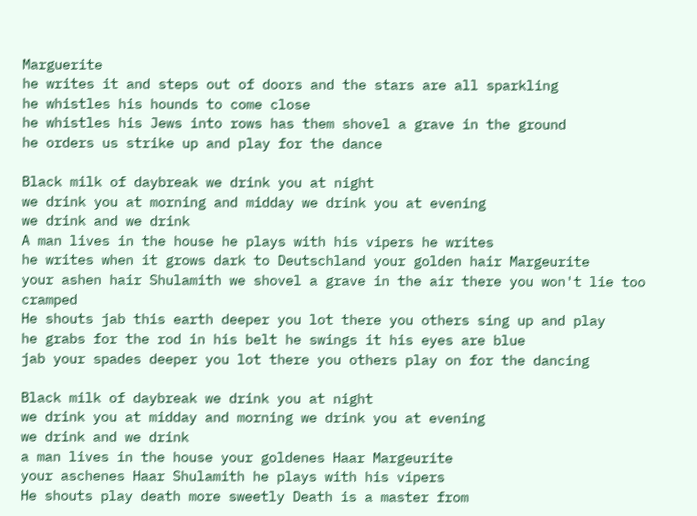Marguerite
he writes it and steps out of doors and the stars are all sparkling
he whistles his hounds to come close
he whistles his Jews into rows has them shovel a grave in the ground
he orders us strike up and play for the dance

Black milk of daybreak we drink you at night
we drink you at morning and midday we drink you at evening
we drink and we drink
A man lives in the house he plays with his vipers he writes
he writes when it grows dark to Deutschland your golden hair Margeurite
your ashen hair Shulamith we shovel a grave in the air there you won't lie too cramped
He shouts jab this earth deeper you lot there you others sing up and play
he grabs for the rod in his belt he swings it his eyes are blue
jab your spades deeper you lot there you others play on for the dancing

Black milk of daybreak we drink you at night
we drink you at midday and morning we drink you at evening
we drink and we drink
a man lives in the house your goldenes Haar Margeurite
your aschenes Haar Shulamith he plays with his vipers
He shouts play death more sweetly Death is a master from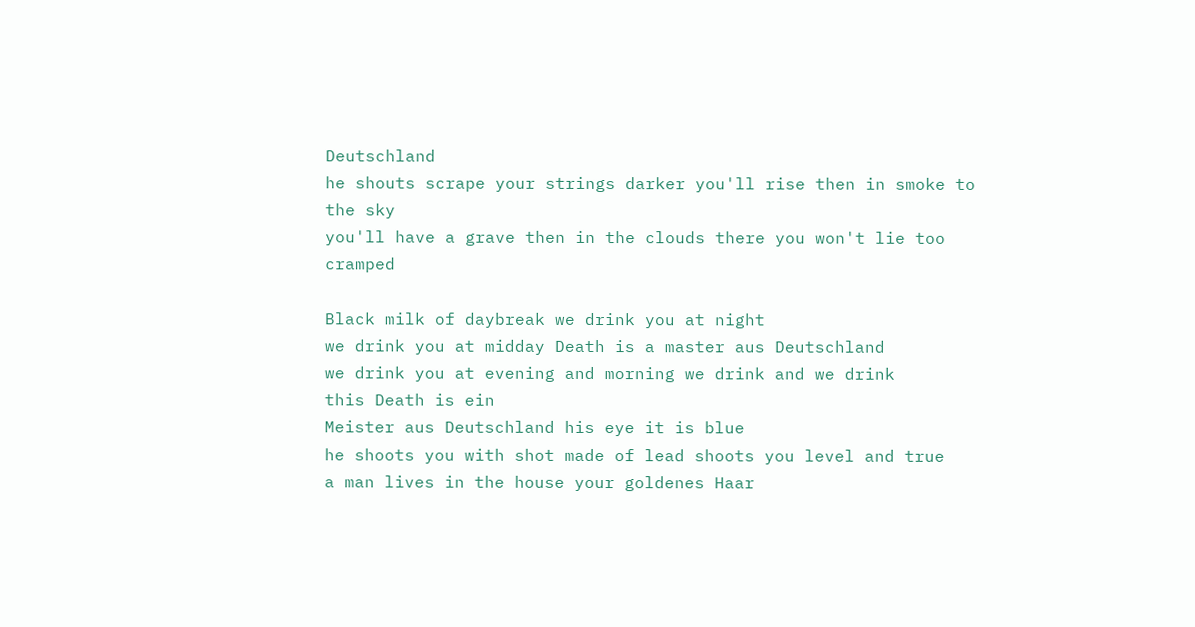Deutschland
he shouts scrape your strings darker you'll rise then in smoke to the sky
you'll have a grave then in the clouds there you won't lie too cramped

Black milk of daybreak we drink you at night
we drink you at midday Death is a master aus Deutschland
we drink you at evening and morning we drink and we drink
this Death is ein
Meister aus Deutschland his eye it is blue
he shoots you with shot made of lead shoots you level and true
a man lives in the house your goldenes Haar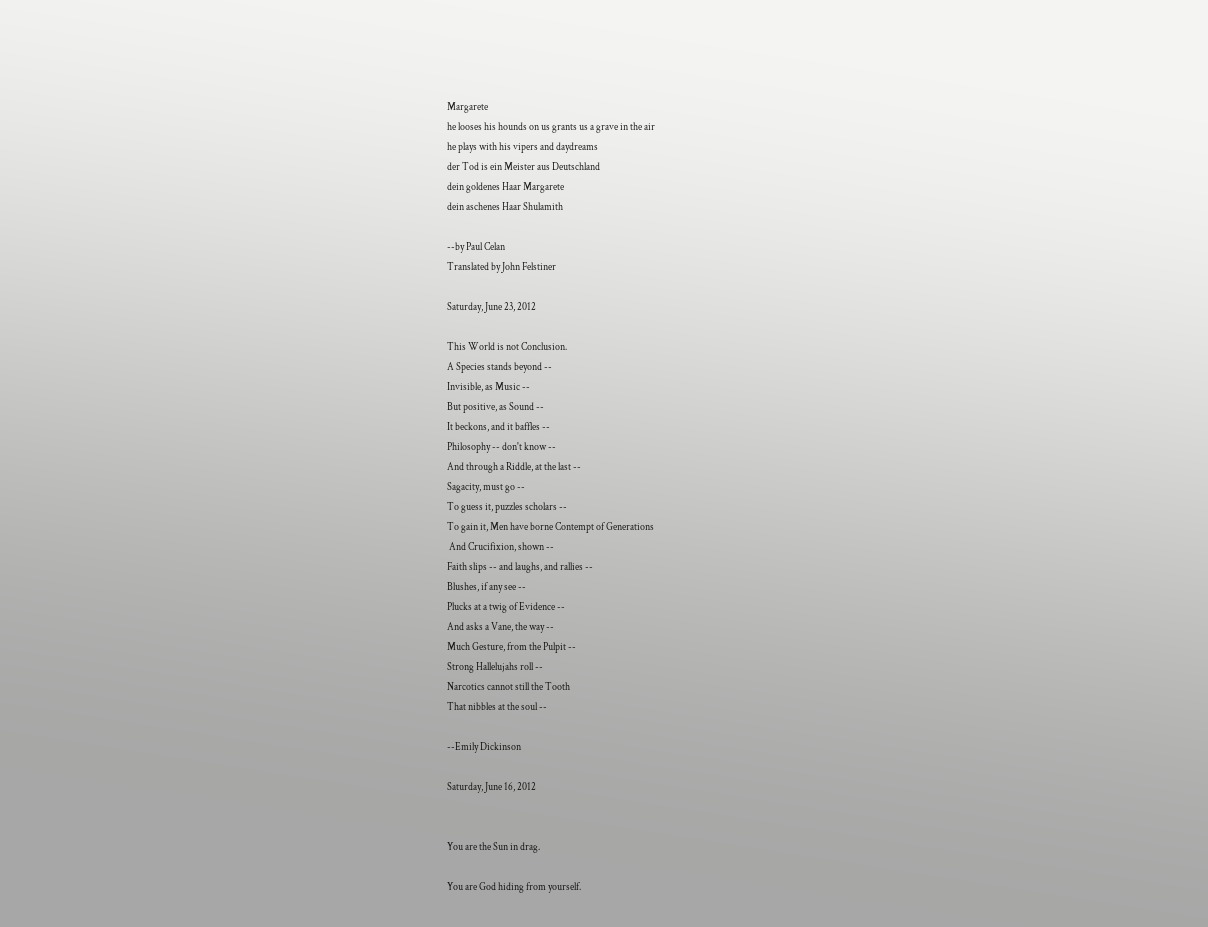Margarete
he looses his hounds on us grants us a grave in the air
he plays with his vipers and daydreams
der Tod is ein Meister aus Deutschland
dein goldenes Haar Margarete
dein aschenes Haar Shulamith

--by Paul Celan
Translated by John Felstiner

Saturday, June 23, 2012

This World is not Conclusion.
A Species stands beyond --
Invisible, as Music --
But positive, as Sound --
It beckons, and it baffles --
Philosophy -- don't know --
And through a Riddle, at the last --
Sagacity, must go --
To guess it, puzzles scholars --
To gain it, Men have borne Contempt of Generations
 And Crucifixion, shown --
Faith slips -- and laughs, and rallies --
Blushes, if any see --
Plucks at a twig of Evidence --
And asks a Vane, the way --
Much Gesture, from the Pulpit --
Strong Hallelujahs roll --
Narcotics cannot still the Tooth
That nibbles at the soul --

--Emily Dickinson

Saturday, June 16, 2012


You are the Sun in drag.

You are God hiding from yourself.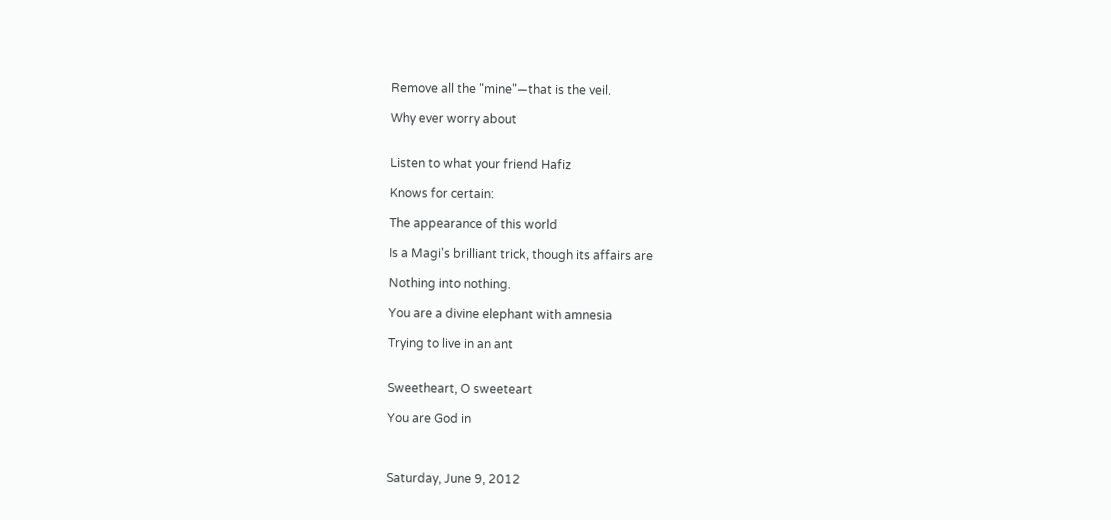Remove all the "mine"—that is the veil.

Why ever worry about


Listen to what your friend Hafiz

Knows for certain:

The appearance of this world

Is a Magi's brilliant trick, though its affairs are

Nothing into nothing.

You are a divine elephant with amnesia

Trying to live in an ant


Sweetheart, O sweeteart

You are God in



Saturday, June 9, 2012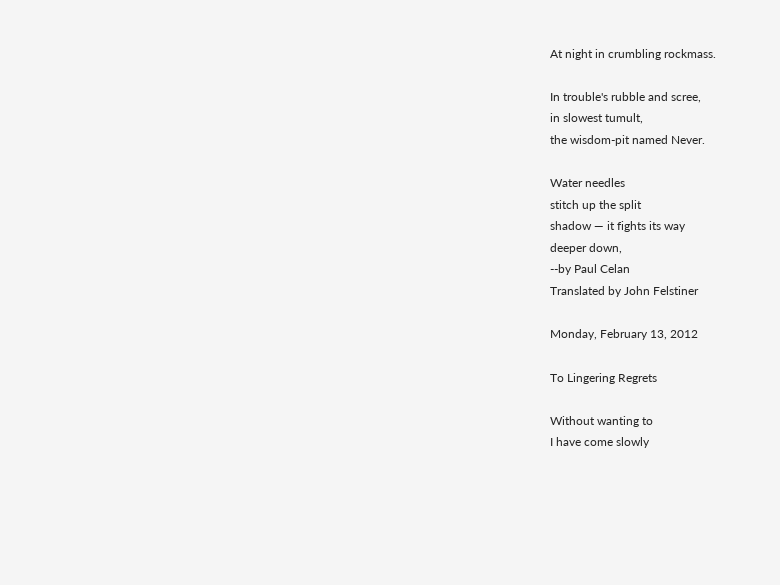At night in crumbling rockmass.

In trouble's rubble and scree,
in slowest tumult,
the wisdom-pit named Never.

Water needles
stitch up the split
shadow — it fights its way
deeper down,
--by Paul Celan
Translated by John Felstiner

Monday, February 13, 2012

To Lingering Regrets

Without wanting to
I have come slowly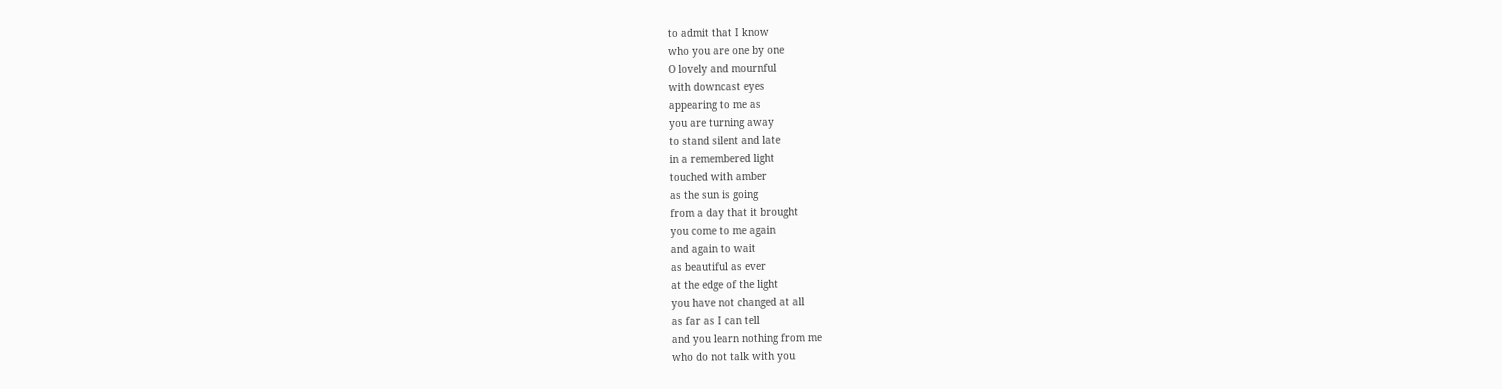to admit that I know
who you are one by one
O lovely and mournful
with downcast eyes
appearing to me as
you are turning away
to stand silent and late
in a remembered light
touched with amber
as the sun is going
from a day that it brought
you come to me again
and again to wait
as beautiful as ever
at the edge of the light
you have not changed at all
as far as I can tell
and you learn nothing from me
who do not talk with you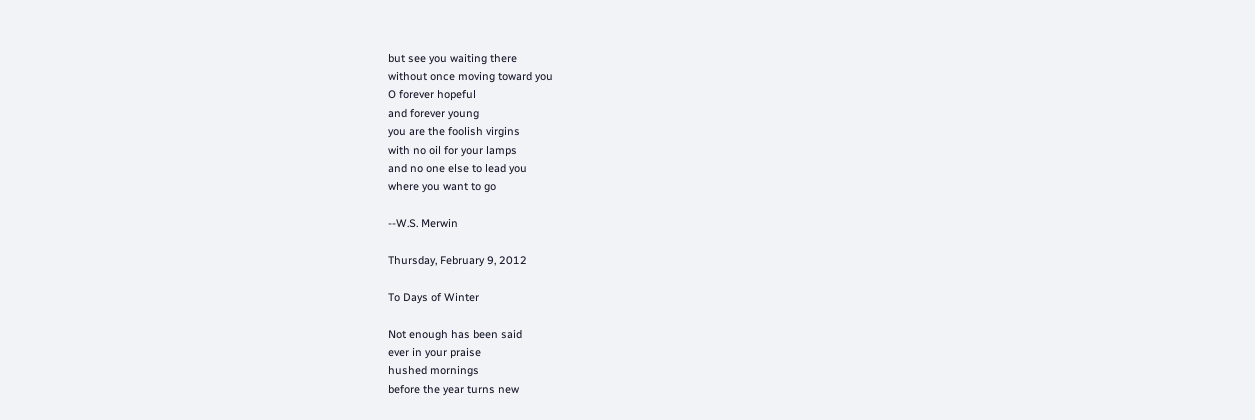but see you waiting there
without once moving toward you
O forever hopeful
and forever young
you are the foolish virgins
with no oil for your lamps
and no one else to lead you
where you want to go

--W.S. Merwin

Thursday, February 9, 2012

To Days of Winter

Not enough has been said
ever in your praise
hushed mornings
before the year turns new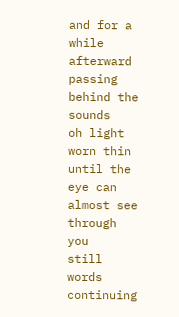and for a while afterward
passing behind the sounds
oh light worn thin
until the eye can
almost see through you
still words continuing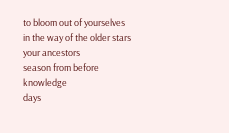to bloom out of yourselves
in the way of the older stars
your ancestors
season from before knowledge
days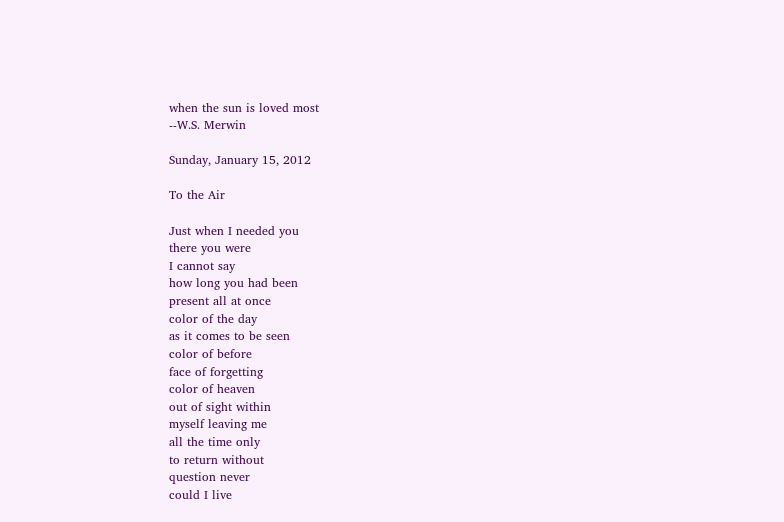when the sun is loved most
--W.S. Merwin

Sunday, January 15, 2012

To the Air

Just when I needed you
there you were
I cannot say
how long you had been
present all at once
color of the day
as it comes to be seen
color of before
face of forgetting
color of heaven
out of sight within
myself leaving me
all the time only
to return without
question never
could I live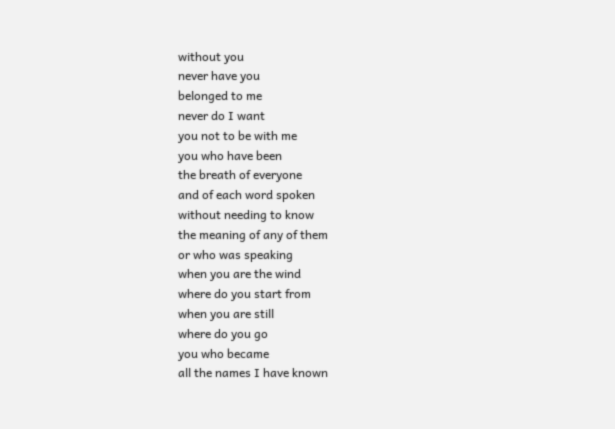without you
never have you
belonged to me
never do I want
you not to be with me
you who have been
the breath of everyone
and of each word spoken
without needing to know
the meaning of any of them
or who was speaking
when you are the wind
where do you start from
when you are still
where do you go
you who became
all the names I have known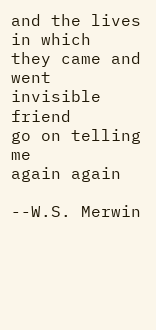and the lives in which
they came and went
invisible friend
go on telling me
again again

--W.S. Merwin